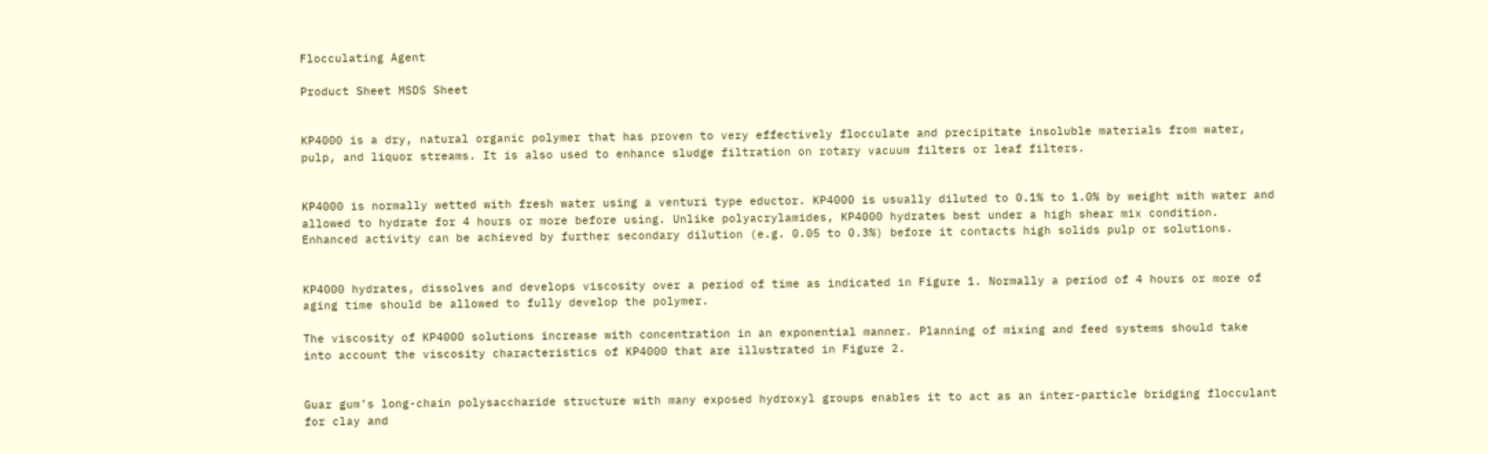Flocculating Agent

Product Sheet MSDS Sheet


KP4000 is a dry, natural organic polymer that has proven to very effectively flocculate and precipitate insoluble materials from water, pulp, and liquor streams. It is also used to enhance sludge filtration on rotary vacuum filters or leaf filters.


KP4000 is normally wetted with fresh water using a venturi type eductor. KP4000 is usually diluted to 0.1% to 1.0% by weight with water and allowed to hydrate for 4 hours or more before using. Unlike polyacrylamides, KP4000 hydrates best under a high shear mix condition. Enhanced activity can be achieved by further secondary dilution (e.g. 0.05 to 0.3%) before it contacts high solids pulp or solutions.


KP4000 hydrates, dissolves and develops viscosity over a period of time as indicated in Figure 1. Normally a period of 4 hours or more of aging time should be allowed to fully develop the polymer.

The viscosity of KP4000 solutions increase with concentration in an exponential manner. Planning of mixing and feed systems should take into account the viscosity characteristics of KP4000 that are illustrated in Figure 2.


Guar gum’s long-chain polysaccharide structure with many exposed hydroxyl groups enables it to act as an inter-particle bridging flocculant for clay and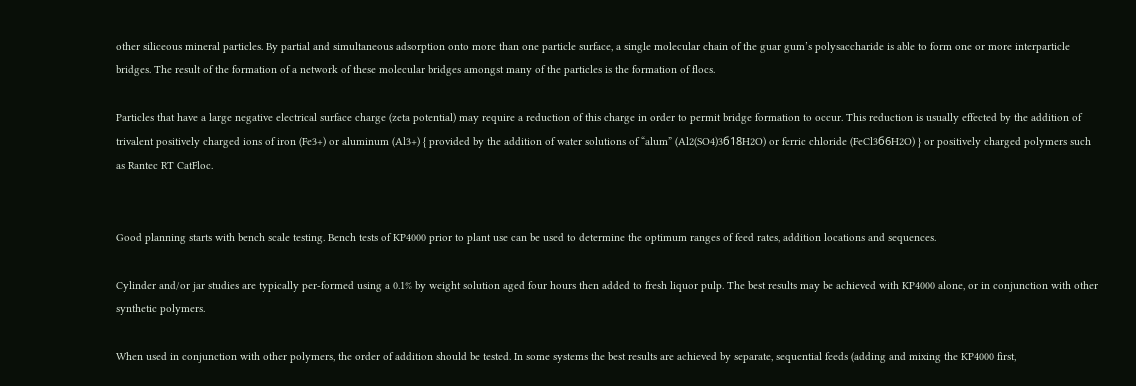other siliceous mineral particles. By partial and simultaneous adsorption onto more than one particle surface, a single molecular chain of the guar gum’s polysaccharide is able to form one or more interparticle bridges. The result of the formation of a network of these molecular bridges amongst many of the particles is the formation of flocs.

Particles that have a large negative electrical surface charge (zeta potential) may require a reduction of this charge in order to permit bridge formation to occur. This reduction is usually effected by the addition of trivalent positively charged ions of iron (Fe3+) or aluminum (Al3+) { provided by the addition of water solutions of “alum” (Al2(SO4)3б18H2O) or ferric chloride (FeCl3б6H2O) } or positively charged polymers such as Rantec RT CatFloc.


Good planning starts with bench scale testing. Bench tests of KP4000 prior to plant use can be used to determine the optimum ranges of feed rates, addition locations and sequences.

Cylinder and/or jar studies are typically per-formed using a 0.1% by weight solution aged four hours then added to fresh liquor pulp. The best results may be achieved with KP4000 alone, or in conjunction with other synthetic polymers.

When used in conjunction with other polymers, the order of addition should be tested. In some systems the best results are achieved by separate, sequential feeds (adding and mixing the KP4000 first,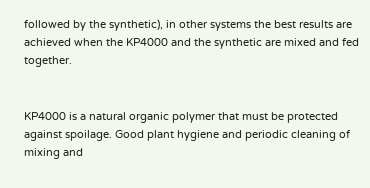followed by the synthetic), in other systems the best results are achieved when the KP4000 and the synthetic are mixed and fed together.


KP4000 is a natural organic polymer that must be protected against spoilage. Good plant hygiene and periodic cleaning of mixing and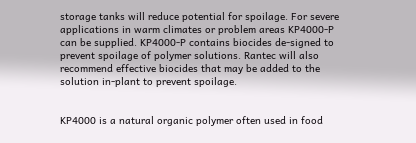storage tanks will reduce potential for spoilage. For severe applications in warm climates or problem areas KP4000-P can be supplied. KP4000-P contains biocides de-signed to prevent spoilage of polymer solutions. Rantec will also recommend effective biocides that may be added to the solution in-plant to prevent spoilage.


KP4000 is a natural organic polymer often used in food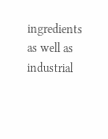ingredients as well as industrial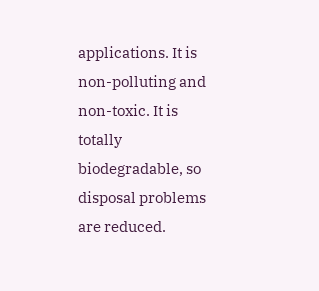applications. It is non-polluting and non-toxic. It is totally biodegradable, so disposal problems are reduced.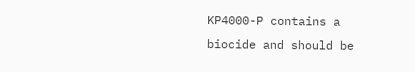KP4000-P contains a biocide and should be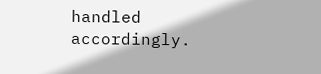handled accordingly.